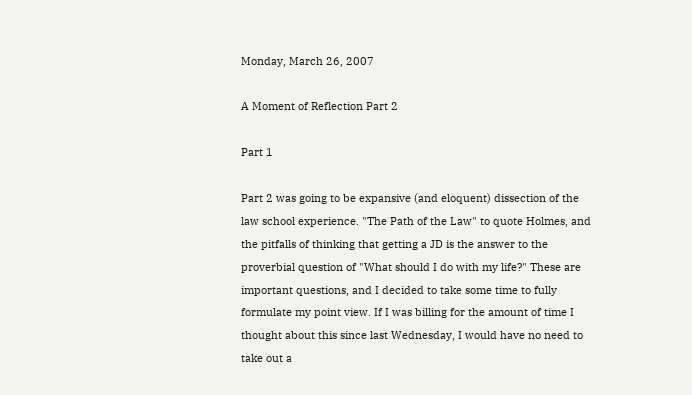Monday, March 26, 2007

A Moment of Reflection Part 2

Part 1

Part 2 was going to be expansive (and eloquent) dissection of the law school experience. "The Path of the Law" to quote Holmes, and the pitfalls of thinking that getting a JD is the answer to the proverbial question of "What should I do with my life?" These are important questions, and I decided to take some time to fully formulate my point view. If I was billing for the amount of time I thought about this since last Wednesday, I would have no need to take out a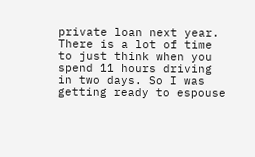private loan next year. There is a lot of time to just think when you spend 11 hours driving in two days. So I was getting ready to espouse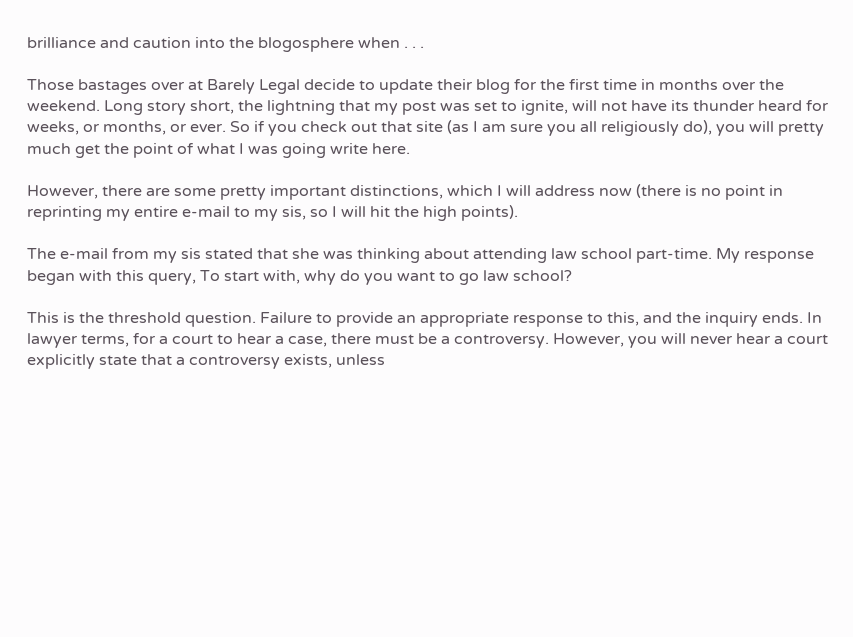brilliance and caution into the blogosphere when . . .

Those bastages over at Barely Legal decide to update their blog for the first time in months over the weekend. Long story short, the lightning that my post was set to ignite, will not have its thunder heard for weeks, or months, or ever. So if you check out that site (as I am sure you all religiously do), you will pretty much get the point of what I was going write here.

However, there are some pretty important distinctions, which I will address now (there is no point in reprinting my entire e-mail to my sis, so I will hit the high points).

The e-mail from my sis stated that she was thinking about attending law school part-time. My response began with this query, To start with, why do you want to go law school?

This is the threshold question. Failure to provide an appropriate response to this, and the inquiry ends. In lawyer terms, for a court to hear a case, there must be a controversy. However, you will never hear a court explicitly state that a controversy exists, unless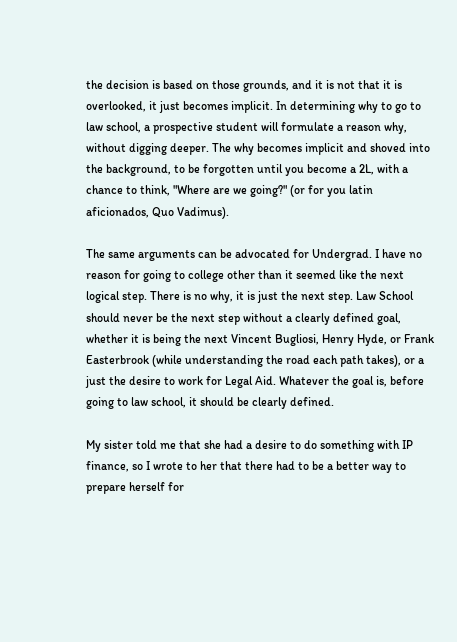the decision is based on those grounds, and it is not that it is overlooked, it just becomes implicit. In determining why to go to law school, a prospective student will formulate a reason why, without digging deeper. The why becomes implicit and shoved into the background, to be forgotten until you become a 2L, with a chance to think, "Where are we going?" (or for you latin aficionados, Quo Vadimus).

The same arguments can be advocated for Undergrad. I have no reason for going to college other than it seemed like the next logical step. There is no why, it is just the next step. Law School should never be the next step without a clearly defined goal, whether it is being the next Vincent Bugliosi, Henry Hyde, or Frank Easterbrook (while understanding the road each path takes), or a just the desire to work for Legal Aid. Whatever the goal is, before going to law school, it should be clearly defined.

My sister told me that she had a desire to do something with IP finance, so I wrote to her that there had to be a better way to prepare herself for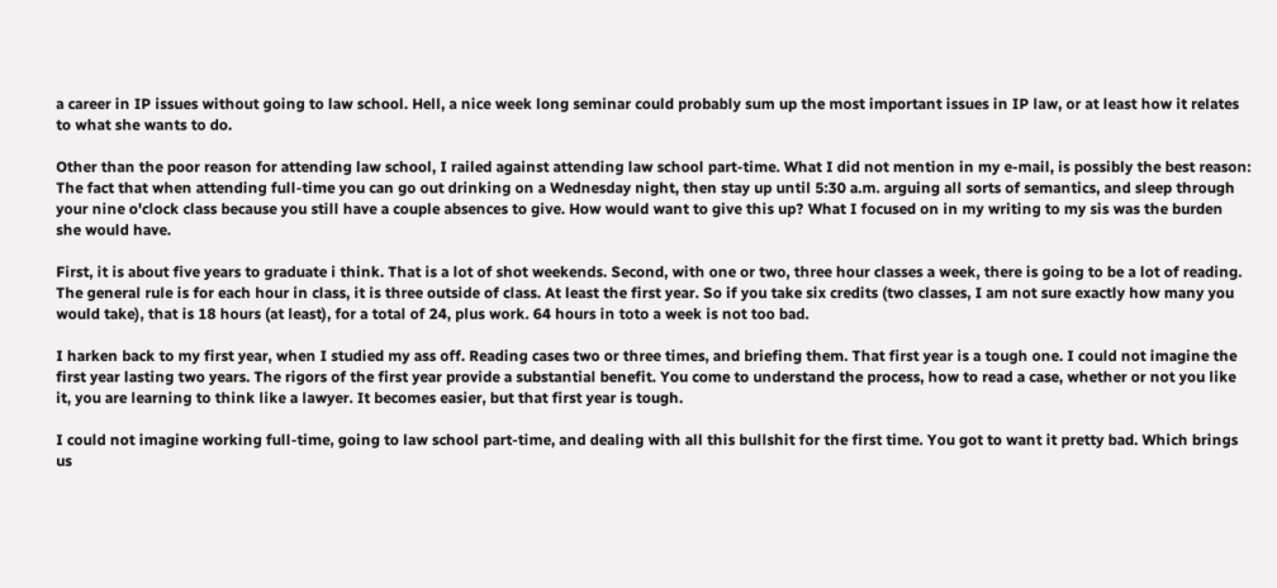a career in IP issues without going to law school. Hell, a nice week long seminar could probably sum up the most important issues in IP law, or at least how it relates to what she wants to do.

Other than the poor reason for attending law school, I railed against attending law school part-time. What I did not mention in my e-mail, is possibly the best reason: The fact that when attending full-time you can go out drinking on a Wednesday night, then stay up until 5:30 a.m. arguing all sorts of semantics, and sleep through your nine o'clock class because you still have a couple absences to give. How would want to give this up? What I focused on in my writing to my sis was the burden she would have.

First, it is about five years to graduate i think. That is a lot of shot weekends. Second, with one or two, three hour classes a week, there is going to be a lot of reading. The general rule is for each hour in class, it is three outside of class. At least the first year. So if you take six credits (two classes, I am not sure exactly how many you would take), that is 18 hours (at least), for a total of 24, plus work. 64 hours in toto a week is not too bad.

I harken back to my first year, when I studied my ass off. Reading cases two or three times, and briefing them. That first year is a tough one. I could not imagine the first year lasting two years. The rigors of the first year provide a substantial benefit. You come to understand the process, how to read a case, whether or not you like it, you are learning to think like a lawyer. It becomes easier, but that first year is tough.

I could not imagine working full-time, going to law school part-time, and dealing with all this bullshit for the first time. You got to want it pretty bad. Which brings us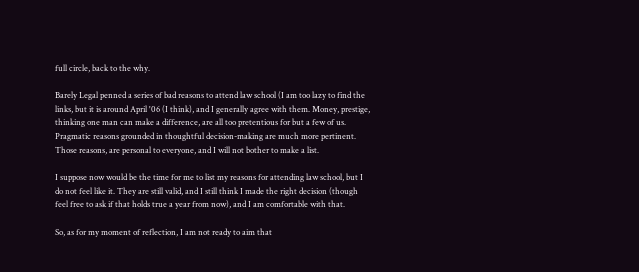full circle, back to the why.

Barely Legal penned a series of bad reasons to attend law school (I am too lazy to find the links, but it is around April '06 (I think), and I generally agree with them. Money, prestige, thinking one man can make a difference, are all too pretentious for but a few of us. Pragmatic reasons grounded in thoughtful decision-making are much more pertinent. Those reasons, are personal to everyone, and I will not bother to make a list.

I suppose now would be the time for me to list my reasons for attending law school, but I do not feel like it. They are still valid, and I still think I made the right decision (though feel free to ask if that holds true a year from now), and I am comfortable with that.

So, as for my moment of reflection, I am not ready to aim that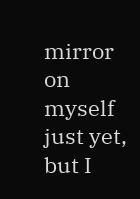mirror on myself just yet, but I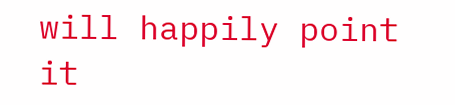will happily point it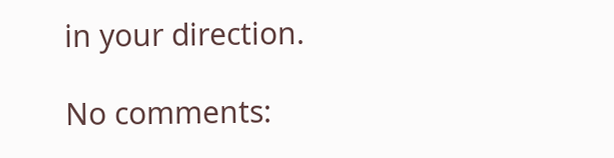in your direction.

No comments: